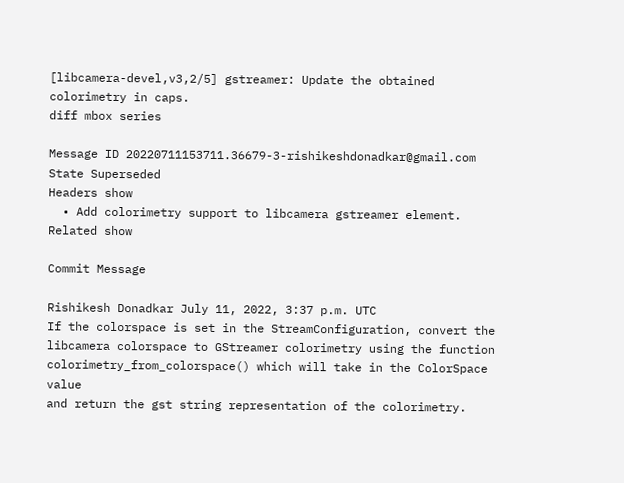[libcamera-devel,v3,2/5] gstreamer: Update the obtained colorimetry in caps.
diff mbox series

Message ID 20220711153711.36679-3-rishikeshdonadkar@gmail.com
State Superseded
Headers show
  • Add colorimetry support to libcamera gstreamer element.
Related show

Commit Message

Rishikesh Donadkar July 11, 2022, 3:37 p.m. UTC
If the colorspace is set in the StreamConfiguration, convert the
libcamera colorspace to GStreamer colorimetry using the function
colorimetry_from_colorspace() which will take in the ColorSpace value
and return the gst string representation of the colorimetry.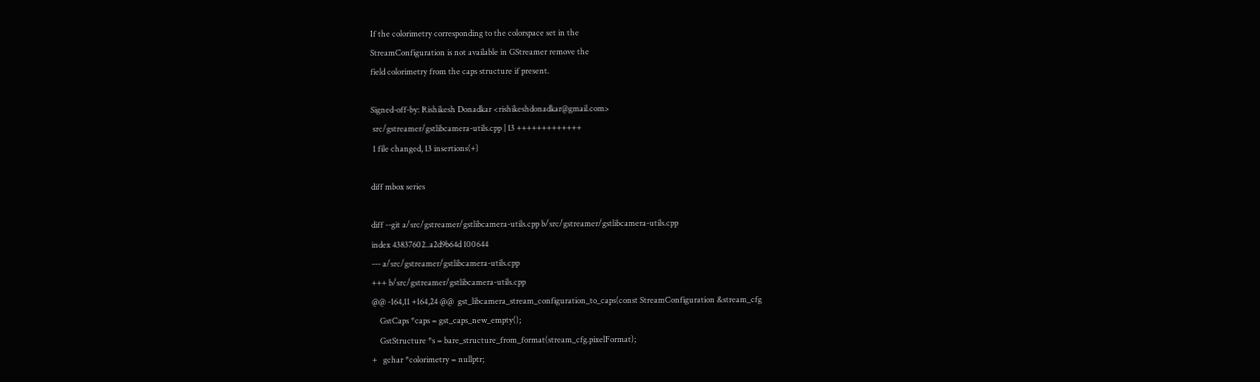If the colorimetry corresponding to the colorspace set in the
StreamConfiguration is not available in GStreamer remove the
field colorimetry from the caps structure if present.

Signed-off-by: Rishikesh Donadkar <rishikeshdonadkar@gmail.com>
 src/gstreamer/gstlibcamera-utils.cpp | 13 +++++++++++++
 1 file changed, 13 insertions(+)

diff mbox series

diff --git a/src/gstreamer/gstlibcamera-utils.cpp b/src/gstreamer/gstlibcamera-utils.cpp
index 43837602..a2d9b64d 100644
--- a/src/gstreamer/gstlibcamera-utils.cpp
+++ b/src/gstreamer/gstlibcamera-utils.cpp
@@ -164,11 +164,24 @@  gst_libcamera_stream_configuration_to_caps(const StreamConfiguration &stream_cfg
    GstCaps *caps = gst_caps_new_empty();
    GstStructure *s = bare_structure_from_format(stream_cfg.pixelFormat);
+   gchar *colorimetry = nullptr;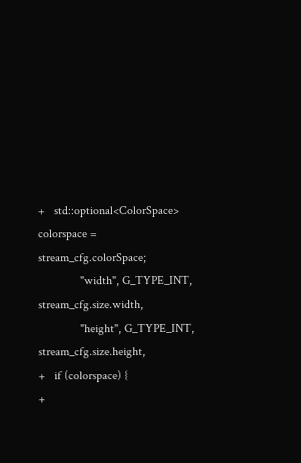+   std::optional<ColorSpace> colorspace = stream_cfg.colorSpace;
              "width", G_TYPE_INT, stream_cfg.size.width,
              "height", G_TYPE_INT, stream_cfg.size.height,
+   if (colorspace) {
+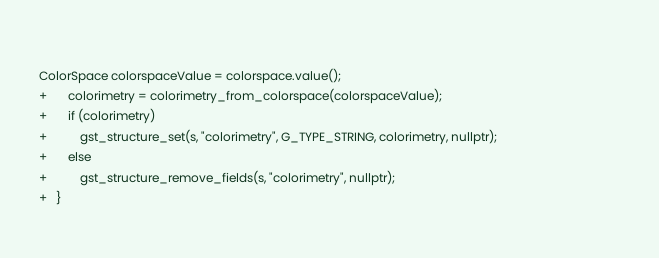ColorSpace colorspaceValue = colorspace.value();
+       colorimetry = colorimetry_from_colorspace(colorspaceValue);
+       if (colorimetry)
+           gst_structure_set(s, "colorimetry", G_TYPE_STRING, colorimetry, nullptr);
+       else
+           gst_structure_remove_fields(s, "colorimetry", nullptr);
+   }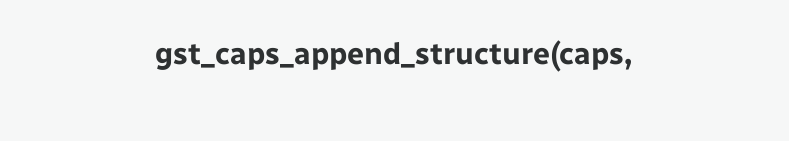gst_caps_append_structure(caps,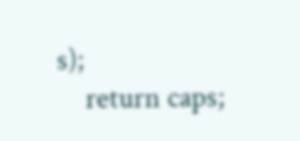s);
    return caps;